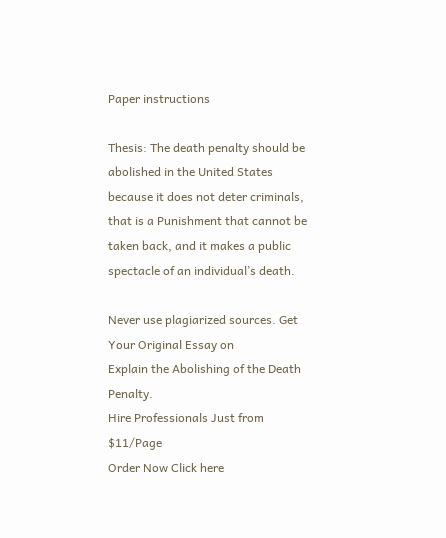Paper instructions

Thesis: The death penalty should be abolished in the United States because it does not deter criminals, that is a Punishment that cannot be taken back, and it makes a public spectacle of an individual’s death.

Never use plagiarized sources. Get Your Original Essay on
Explain the Abolishing of the Death Penalty.
Hire Professionals Just from $11/Page
Order Now Click here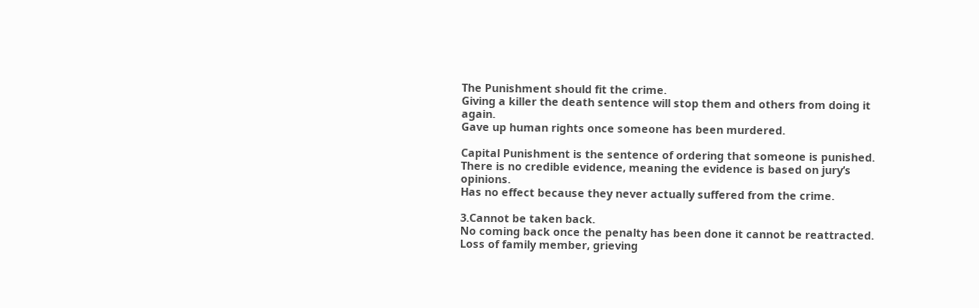The Punishment should fit the crime.
Giving a killer the death sentence will stop them and others from doing it again.
Gave up human rights once someone has been murdered.

Capital Punishment is the sentence of ordering that someone is punished.
There is no credible evidence, meaning the evidence is based on jury’s opinions.
Has no effect because they never actually suffered from the crime.

3.Cannot be taken back.
No coming back once the penalty has been done it cannot be reattracted.
Loss of family member, grieving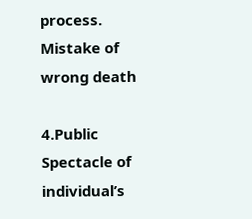process.
Mistake of wrong death

4.Public Spectacle of individual’s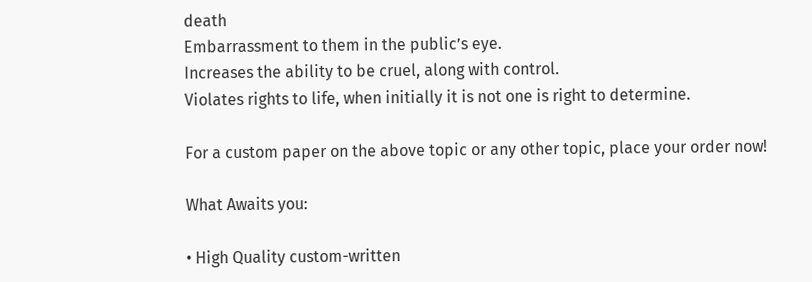death
Embarrassment to them in the public’s eye.
Increases the ability to be cruel, along with control.
Violates rights to life, when initially it is not one is right to determine.

For a custom paper on the above topic or any other topic, place your order now!

What Awaits you:

• High Quality custom-written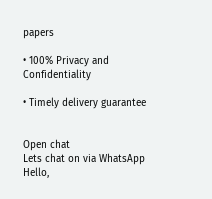papers

• 100% Privacy and Confidentiality

• Timely delivery guarantee


Open chat
Lets chat on via WhatsApp
Hello,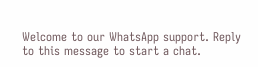Welcome to our WhatsApp support. Reply to this message to start a chat.